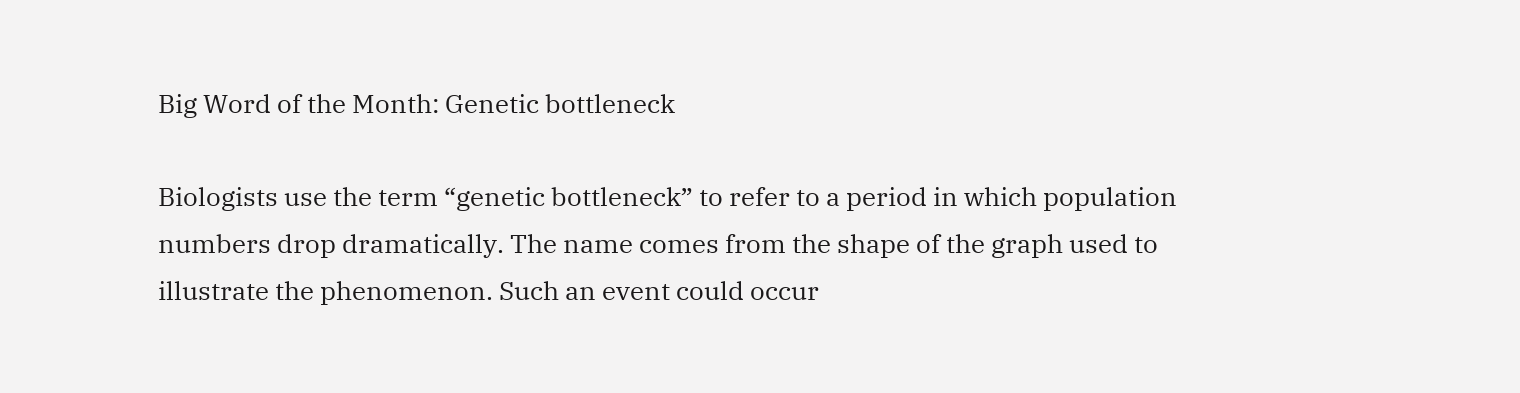Big Word of the Month: Genetic bottleneck

Biologists use the term “genetic bottleneck” to refer to a period in which population numbers drop dramatically. The name comes from the shape of the graph used to illustrate the phenomenon. Such an event could occur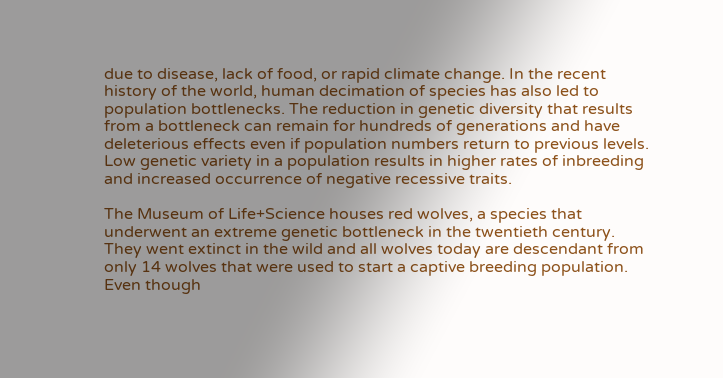due to disease, lack of food, or rapid climate change. In the recent history of the world, human decimation of species has also led to population bottlenecks. The reduction in genetic diversity that results from a bottleneck can remain for hundreds of generations and have deleterious effects even if population numbers return to previous levels. Low genetic variety in a population results in higher rates of inbreeding and increased occurrence of negative recessive traits.

The Museum of Life+Science houses red wolves, a species that underwent an extreme genetic bottleneck in the twentieth century. They went extinct in the wild and all wolves today are descendant from only 14 wolves that were used to start a captive breeding population. Even though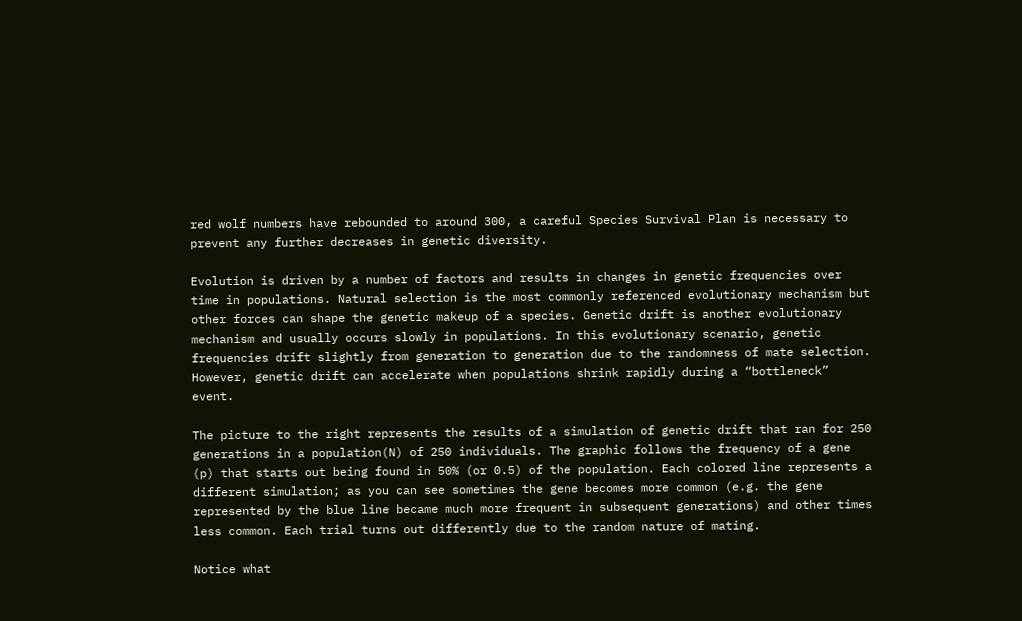red wolf numbers have rebounded to around 300, a careful Species Survival Plan is necessary to prevent any further decreases in genetic diversity.

Evolution is driven by a number of factors and results in changes in genetic frequencies over time in populations. Natural selection is the most commonly referenced evolutionary mechanism but other forces can shape the genetic makeup of a species. Genetic drift is another evolutionary mechanism and usually occurs slowly in populations. In this evolutionary scenario, genetic frequencies drift slightly from generation to generation due to the randomness of mate selection. However, genetic drift can accelerate when populations shrink rapidly during a “bottleneck” event.

The picture to the right represents the results of a simulation of genetic drift that ran for 250 generations in a population(N) of 250 individuals. The graphic follows the frequency of a gene (p) that starts out being found in 50% (or 0.5) of the population. Each colored line represents a different simulation; as you can see sometimes the gene becomes more common (e.g. the gene represented by the blue line became much more frequent in subsequent generations) and other times less common. Each trial turns out differently due to the random nature of mating.

Notice what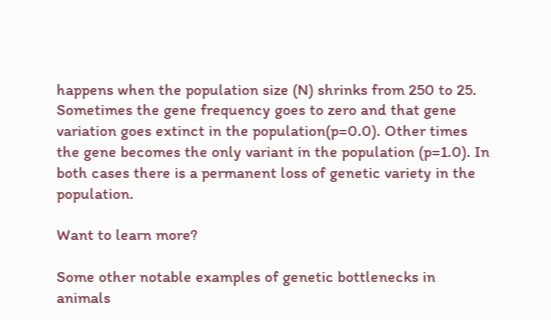happens when the population size (N) shrinks from 250 to 25. Sometimes the gene frequency goes to zero and that gene variation goes extinct in the population(p=0.0). Other times the gene becomes the only variant in the population (p=1.0). In both cases there is a permanent loss of genetic variety in the population.

Want to learn more?

Some other notable examples of genetic bottlenecks in animals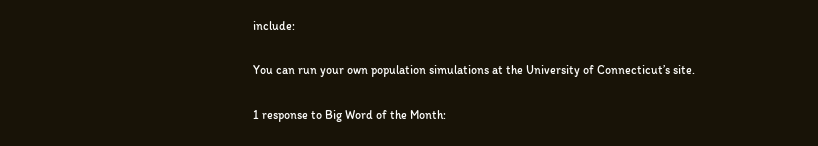include:

You can run your own population simulations at the University of Connecticut’s site.

1 response to Big Word of the Month: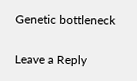Genetic bottleneck

Leave a Reply